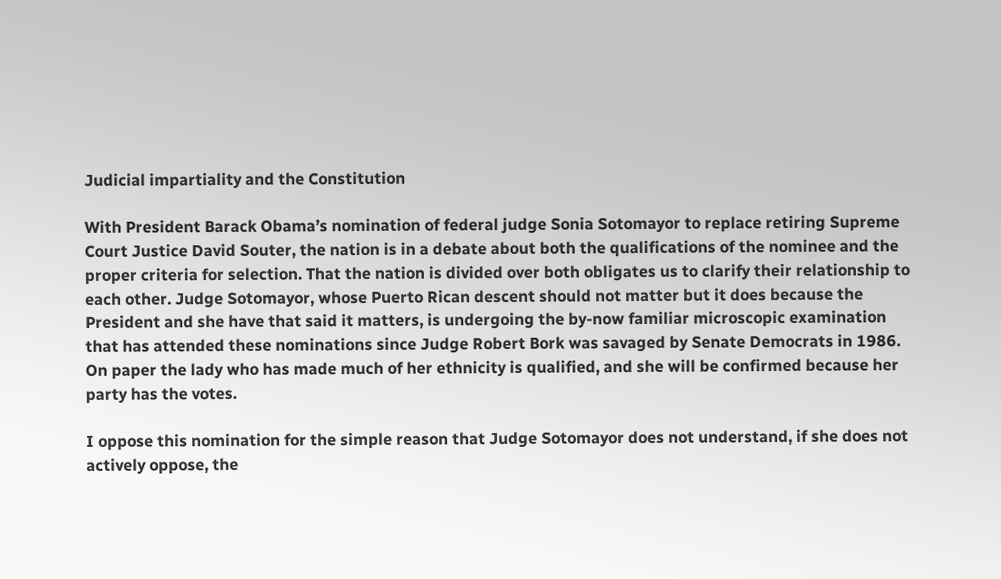Judicial impartiality and the Constitution

With President Barack Obama’s nomination of federal judge Sonia Sotomayor to replace retiring Supreme Court Justice David Souter, the nation is in a debate about both the qualifications of the nominee and the proper criteria for selection. That the nation is divided over both obligates us to clarify their relationship to each other. Judge Sotomayor, whose Puerto Rican descent should not matter but it does because the President and she have that said it matters, is undergoing the by-now familiar microscopic examination that has attended these nominations since Judge Robert Bork was savaged by Senate Democrats in 1986. On paper the lady who has made much of her ethnicity is qualified, and she will be confirmed because her party has the votes.

I oppose this nomination for the simple reason that Judge Sotomayor does not understand, if she does not actively oppose, the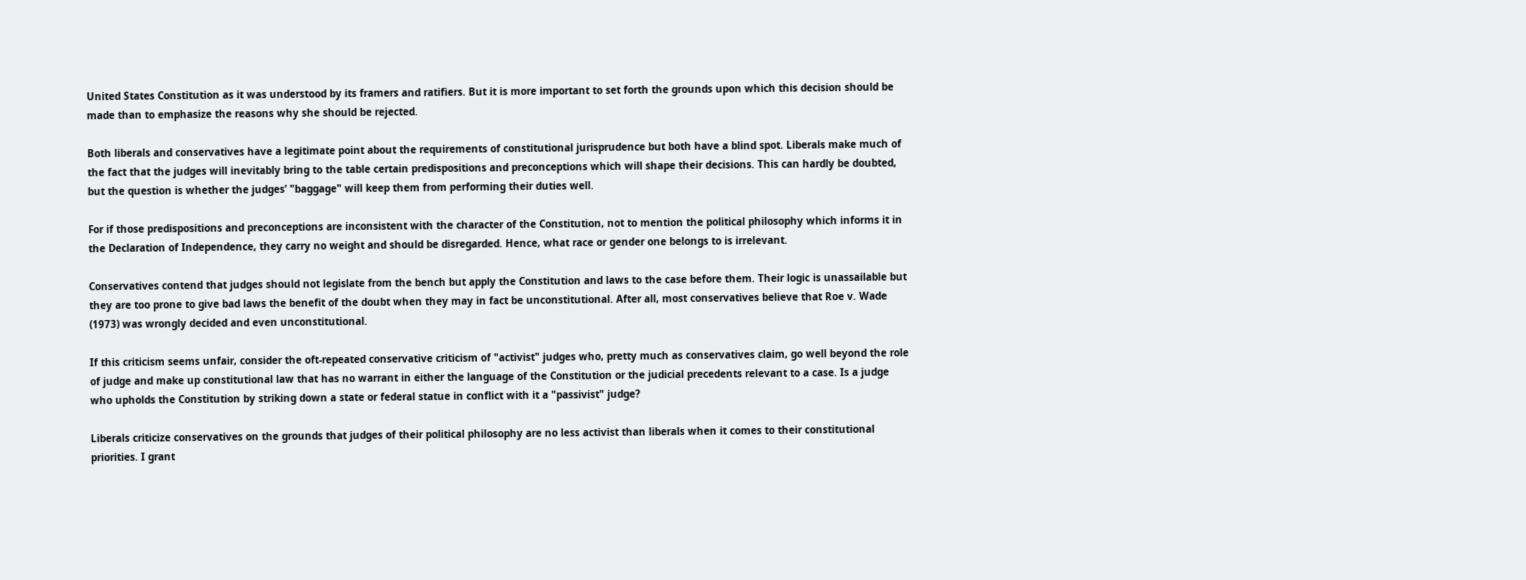United States Constitution as it was understood by its framers and ratifiers. But it is more important to set forth the grounds upon which this decision should be made than to emphasize the reasons why she should be rejected.

Both liberals and conservatives have a legitimate point about the requirements of constitutional jurisprudence but both have a blind spot. Liberals make much of the fact that the judges will inevitably bring to the table certain predispositions and preconceptions which will shape their decisions. This can hardly be doubted, but the question is whether the judges’ "baggage" will keep them from performing their duties well.

For if those predispositions and preconceptions are inconsistent with the character of the Constitution, not to mention the political philosophy which informs it in the Declaration of Independence, they carry no weight and should be disregarded. Hence, what race or gender one belongs to is irrelevant.

Conservatives contend that judges should not legislate from the bench but apply the Constitution and laws to the case before them. Their logic is unassailable but they are too prone to give bad laws the benefit of the doubt when they may in fact be unconstitutional. After all, most conservatives believe that Roe v. Wade (1973) was wrongly decided and even unconstitutional.

If this criticism seems unfair, consider the oft-repeated conservative criticism of "activist" judges who, pretty much as conservatives claim, go well beyond the role of judge and make up constitutional law that has no warrant in either the language of the Constitution or the judicial precedents relevant to a case. Is a judge who upholds the Constitution by striking down a state or federal statue in conflict with it a "passivist" judge?

Liberals criticize conservatives on the grounds that judges of their political philosophy are no less activist than liberals when it comes to their constitutional priorities. I grant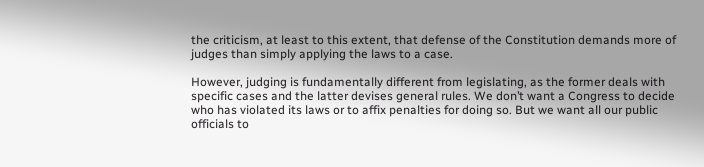the criticism, at least to this extent, that defense of the Constitution demands more of judges than simply applying the laws to a case.

However, judging is fundamentally different from legislating, as the former deals with specific cases and the latter devises general rules. We don’t want a Congress to decide who has violated its laws or to affix penalties for doing so. But we want all our public officials to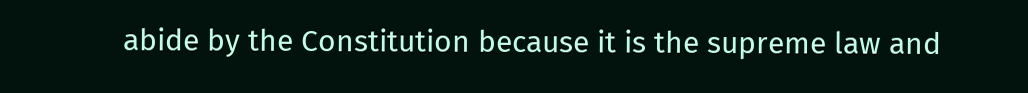abide by the Constitution because it is the supreme law and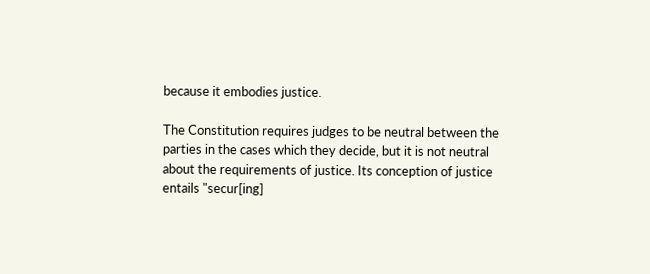because it embodies justice.

The Constitution requires judges to be neutral between the parties in the cases which they decide, but it is not neutral about the requirements of justice. Its conception of justice entails "secur[ing]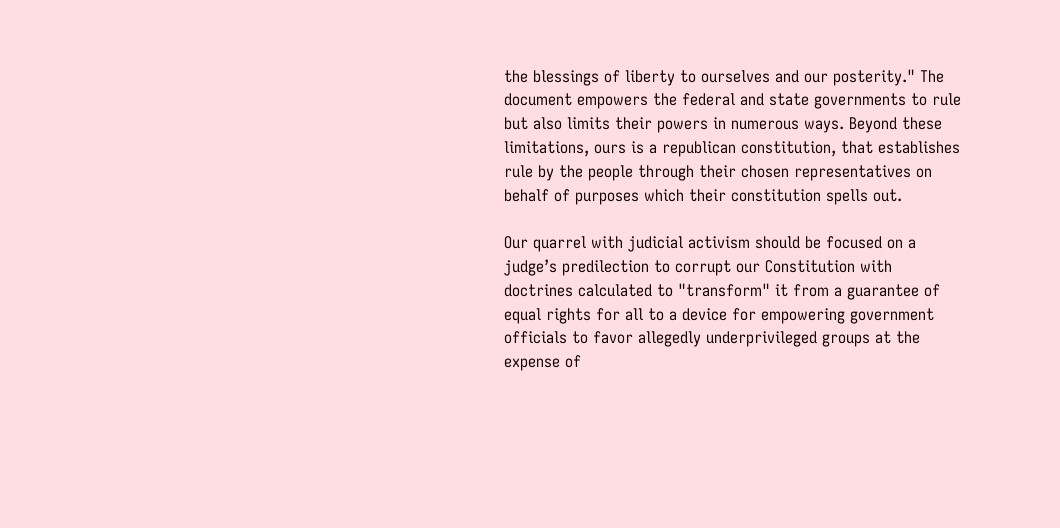the blessings of liberty to ourselves and our posterity." The document empowers the federal and state governments to rule but also limits their powers in numerous ways. Beyond these limitations, ours is a republican constitution, that establishes rule by the people through their chosen representatives on behalf of purposes which their constitution spells out.

Our quarrel with judicial activism should be focused on a judge’s predilection to corrupt our Constitution with doctrines calculated to "transform" it from a guarantee of equal rights for all to a device for empowering government officials to favor allegedly underprivileged groups at the expense of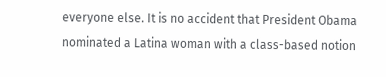everyone else. It is no accident that President Obama nominated a Latina woman with a class-based notion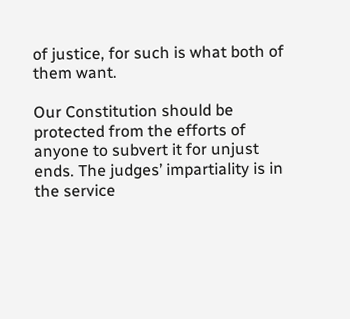of justice, for such is what both of them want.

Our Constitution should be protected from the efforts of anyone to subvert it for unjust ends. The judges’ impartiality is in the service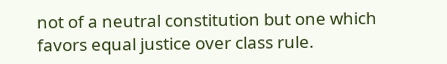not of a neutral constitution but one which favors equal justice over class rule.